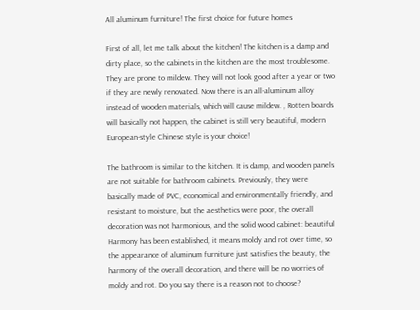All aluminum furniture! The first choice for future homes

First of all, let me talk about the kitchen! The kitchen is a damp and dirty place, so the cabinets in the kitchen are the most troublesome. They are prone to mildew. They will not look good after a year or two if they are newly renovated. Now there is an all-aluminum alloy instead of wooden materials, which will cause mildew. , Rotten boards will basically not happen, the cabinet is still very beautiful, modern European-style Chinese style is your choice!

The bathroom is similar to the kitchen. It is damp, and wooden panels are not suitable for bathroom cabinets. Previously, they were basically made of PVC, economical and environmentally friendly, and resistant to moisture, but the aesthetics were poor, the overall decoration was not harmonious, and the solid wood cabinet: beautiful Harmony has been established, it means moldy and rot over time, so the appearance of aluminum furniture just satisfies the beauty, the harmony of the overall decoration, and there will be no worries of moldy and rot. Do you say there is a reason not to choose?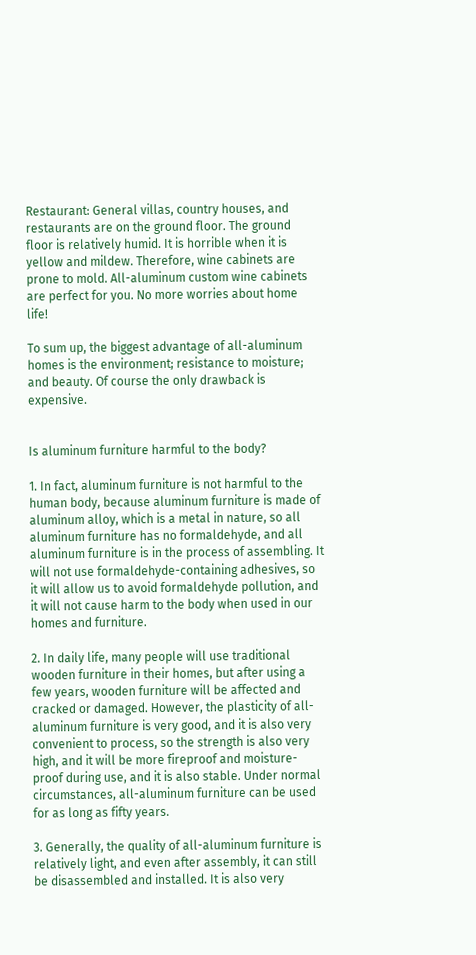Restaurant: General villas, country houses, and restaurants are on the ground floor. The ground floor is relatively humid. It is horrible when it is yellow and mildew. Therefore, wine cabinets are prone to mold. All-aluminum custom wine cabinets are perfect for you. No more worries about home life!

To sum up, the biggest advantage of all-aluminum homes is the environment; resistance to moisture; and beauty. Of course the only drawback is expensive.


Is aluminum furniture harmful to the body?

1. In fact, aluminum furniture is not harmful to the human body, because aluminum furniture is made of aluminum alloy, which is a metal in nature, so all aluminum furniture has no formaldehyde, and all aluminum furniture is in the process of assembling. It will not use formaldehyde-containing adhesives, so it will allow us to avoid formaldehyde pollution, and it will not cause harm to the body when used in our homes and furniture.

2. In daily life, many people will use traditional wooden furniture in their homes, but after using a few years, wooden furniture will be affected and cracked or damaged. However, the plasticity of all-aluminum furniture is very good, and it is also very convenient to process, so the strength is also very high, and it will be more fireproof and moisture-proof during use, and it is also stable. Under normal circumstances, all-aluminum furniture can be used for as long as fifty years.

3. Generally, the quality of all-aluminum furniture is relatively light, and even after assembly, it can still be disassembled and installed. It is also very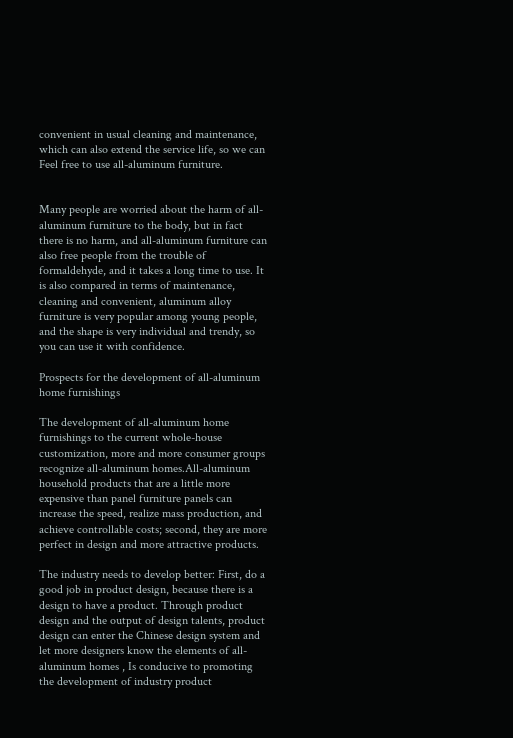convenient in usual cleaning and maintenance, which can also extend the service life, so we can Feel free to use all-aluminum furniture.


Many people are worried about the harm of all-aluminum furniture to the body, but in fact there is no harm, and all-aluminum furniture can also free people from the trouble of formaldehyde, and it takes a long time to use. It is also compared in terms of maintenance, cleaning and convenient, aluminum alloy furniture is very popular among young people, and the shape is very individual and trendy, so you can use it with confidence.

Prospects for the development of all-aluminum home furnishings

The development of all-aluminum home furnishings to the current whole-house customization, more and more consumer groups recognize all-aluminum homes.All-aluminum household products that are a little more expensive than panel furniture panels can increase the speed, realize mass production, and achieve controllable costs; second, they are more perfect in design and more attractive products.

The industry needs to develop better: First, do a good job in product design, because there is a design to have a product. Through product design and the output of design talents, product design can enter the Chinese design system and let more designers know the elements of all-aluminum homes , Is conducive to promoting the development of industry product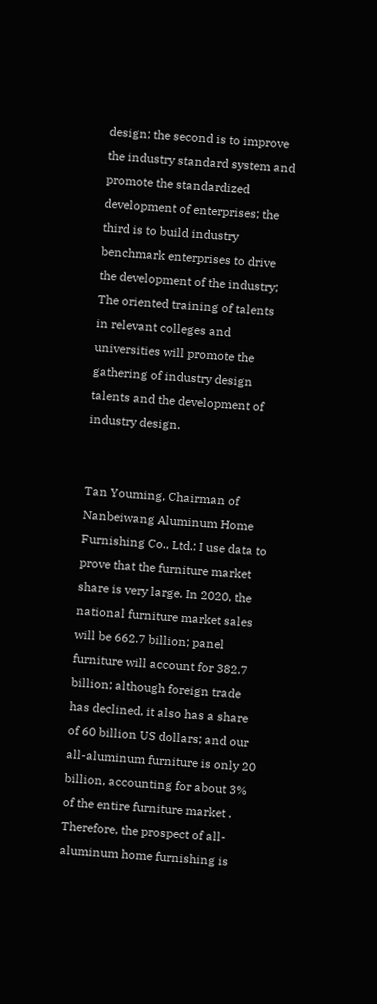design; the second is to improve the industry standard system and promote the standardized development of enterprises; the third is to build industry benchmark enterprises to drive the development of the industry; The oriented training of talents in relevant colleges and universities will promote the gathering of industry design talents and the development of industry design.


Tan Youming, Chairman of Nanbeiwang Aluminum Home Furnishing Co., Ltd.: I use data to prove that the furniture market share is very large. In 2020, the national furniture market sales will be 662.7 billion; panel furniture will account for 382.7 billion; although foreign trade has declined, it also has a share of 60 billion US dollars; and our all-aluminum furniture is only 20 billion, accounting for about 3% of the entire furniture market . Therefore, the prospect of all-aluminum home furnishing is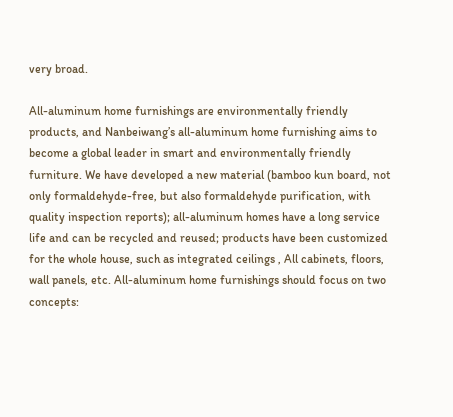very broad.

All-aluminum home furnishings are environmentally friendly products, and Nanbeiwang’s all-aluminum home furnishing aims to become a global leader in smart and environmentally friendly furniture. We have developed a new material (bamboo kun board, not only formaldehyde-free, but also formaldehyde purification, with quality inspection reports); all-aluminum homes have a long service life and can be recycled and reused; products have been customized for the whole house, such as integrated ceilings , All cabinets, floors, wall panels, etc. All-aluminum home furnishings should focus on two concepts: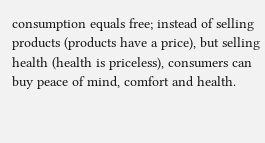consumption equals free; instead of selling products (products have a price), but selling health (health is priceless), consumers can buy peace of mind, comfort and health.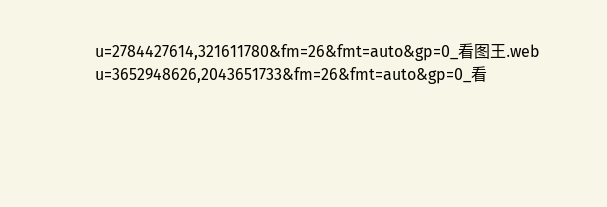u=2784427614,321611780&fm=26&fmt=auto&gp=0_看图王.web u=3652948626,2043651733&fm=26&fmt=auto&gp=0_看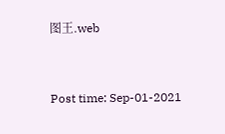图王.web


Post time: Sep-01-2021